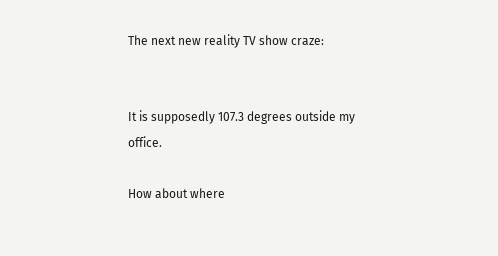The next new reality TV show craze:


It is supposedly 107.3 degrees outside my office.

How about where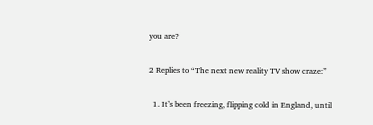you are?

2 Replies to “The next new reality TV show craze:”

  1. It’s been freezing, flipping cold in England, until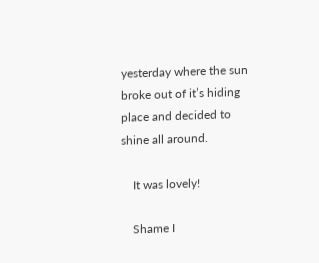yesterday where the sun broke out of it’s hiding place and decided to shine all around.

    It was lovely!

    Shame I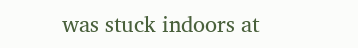was stuck indoors at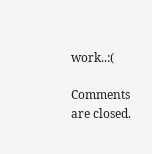work..:(

Comments are closed.